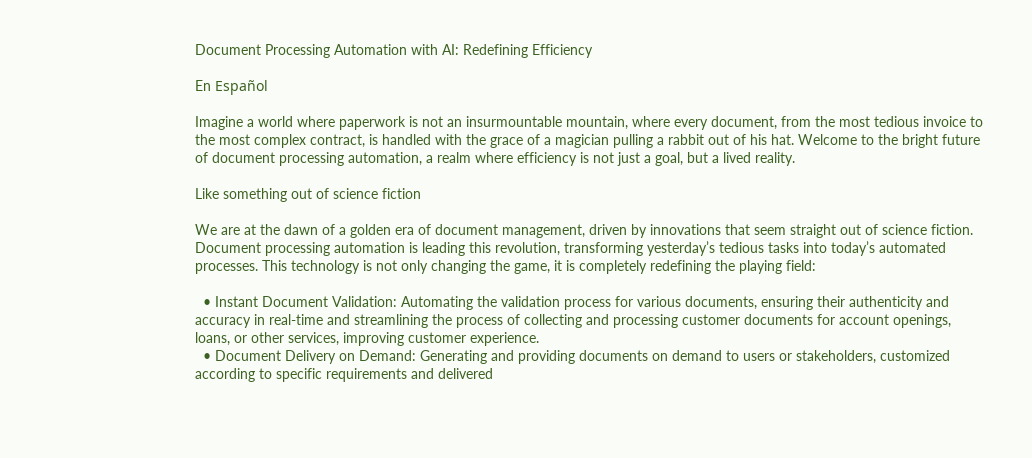Document Processing Automation with AI: Redefining Efficiency

En Español

Imagine a world where paperwork is not an insurmountable mountain, where every document, from the most tedious invoice to the most complex contract, is handled with the grace of a magician pulling a rabbit out of his hat. Welcome to the bright future of document processing automation, a realm where efficiency is not just a goal, but a lived reality.

Like something out of science fiction

We are at the dawn of a golden era of document management, driven by innovations that seem straight out of science fiction. Document processing automation is leading this revolution, transforming yesterday’s tedious tasks into today’s automated processes. This technology is not only changing the game, it is completely redefining the playing field:

  • Instant Document Validation: Automating the validation process for various documents, ensuring their authenticity and accuracy in real-time and streamlining the process of collecting and processing customer documents for account openings, loans, or other services, improving customer experience.
  • Document Delivery on Demand: Generating and providing documents on demand to users or stakeholders, customized according to specific requirements and delivered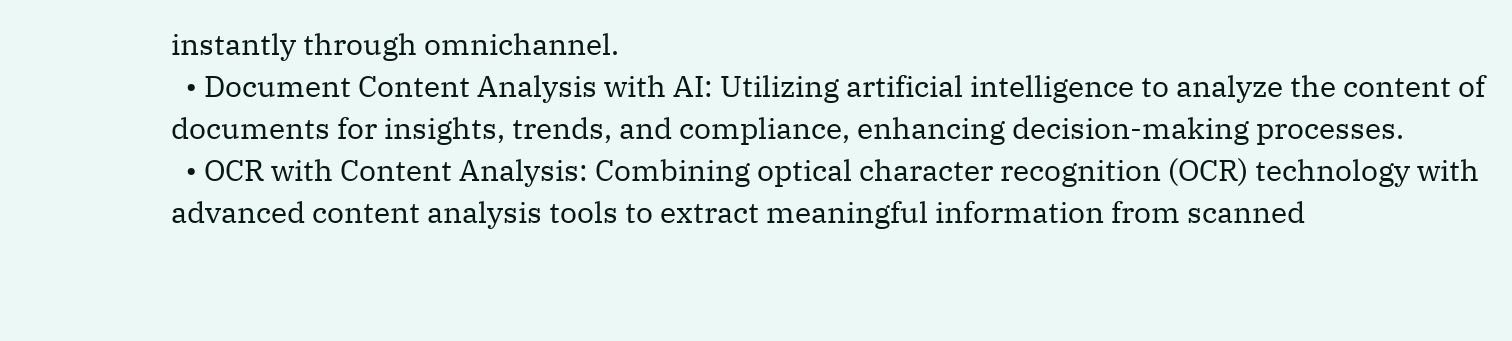instantly through omnichannel.
  • Document Content Analysis with AI: Utilizing artificial intelligence to analyze the content of documents for insights, trends, and compliance, enhancing decision-making processes.
  • OCR with Content Analysis: Combining optical character recognition (OCR) technology with advanced content analysis tools to extract meaningful information from scanned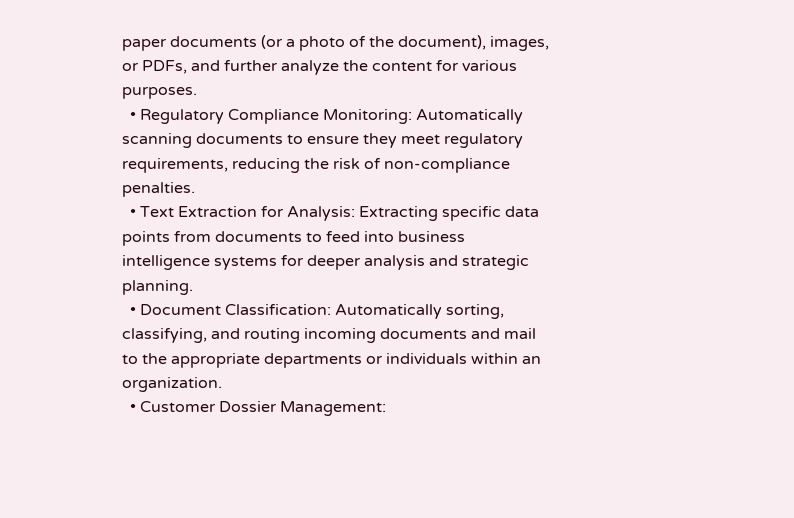paper documents (or a photo of the document), images, or PDFs, and further analyze the content for various purposes.
  • Regulatory Compliance Monitoring: Automatically scanning documents to ensure they meet regulatory requirements, reducing the risk of non-compliance penalties.
  • Text Extraction for Analysis: Extracting specific data points from documents to feed into business intelligence systems for deeper analysis and strategic planning.
  • Document Classification: Automatically sorting, classifying, and routing incoming documents and mail to the appropriate departments or individuals within an organization.
  • Customer Dossier Management: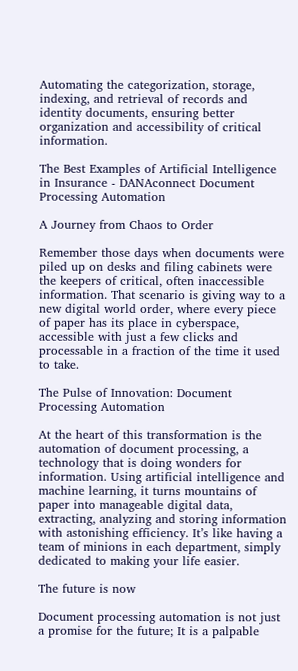Automating the categorization, storage, indexing, and retrieval of records and identity documents, ensuring better organization and accessibility of critical information.

The Best Examples of Artificial Intelligence in Insurance - DANAconnect Document Processing Automation

A Journey from Chaos to Order

Remember those days when documents were piled up on desks and filing cabinets were the keepers of critical, often inaccessible information. That scenario is giving way to a new digital world order, where every piece of paper has its place in cyberspace, accessible with just a few clicks and processable in a fraction of the time it used to take.

The Pulse of Innovation: Document Processing Automation

At the heart of this transformation is the automation of document processing, a technology that is doing wonders for information. Using artificial intelligence and machine learning, it turns mountains of paper into manageable digital data, extracting, analyzing and storing information with astonishing efficiency. It’s like having a team of minions in each department, simply dedicated to making your life easier.

The future is now

Document processing automation is not just a promise for the future; It is a palpable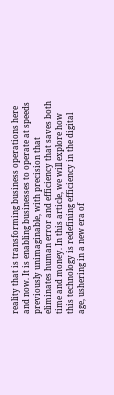reality that is transforming business operations here and now. It is enabling businesses to operate at speeds previously unimaginable, with precision that eliminates human error and efficiency that saves both time and money. In this article, we will explore how this technology is redefining efficiency in the digital age, ushering in a new era of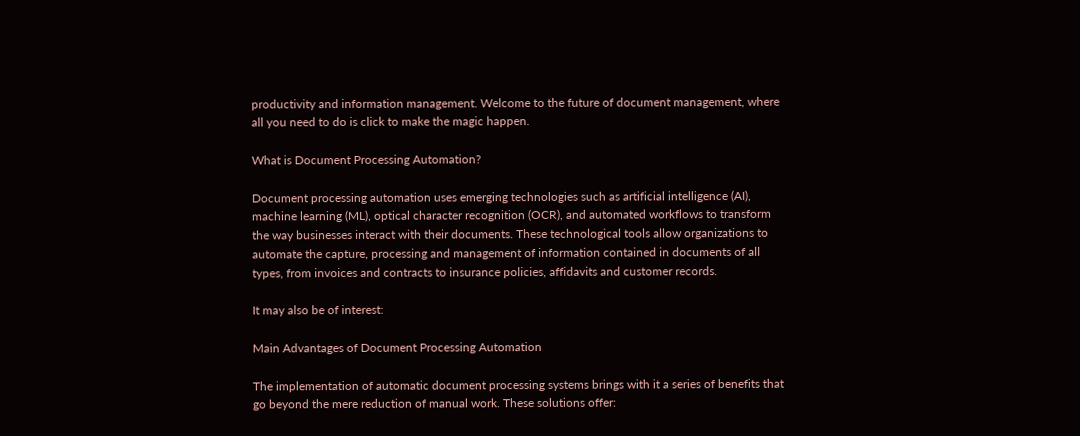productivity and information management. Welcome to the future of document management, where all you need to do is click to make the magic happen.

What is Document Processing Automation?

Document processing automation uses emerging technologies such as artificial intelligence (AI), machine learning (ML), optical character recognition (OCR), and automated workflows to transform the way businesses interact with their documents. These technological tools allow organizations to automate the capture, processing and management of information contained in documents of all types, from invoices and contracts to insurance policies, affidavits and customer records.

It may also be of interest:

Main Advantages of Document Processing Automation

The implementation of automatic document processing systems brings with it a series of benefits that go beyond the mere reduction of manual work. These solutions offer: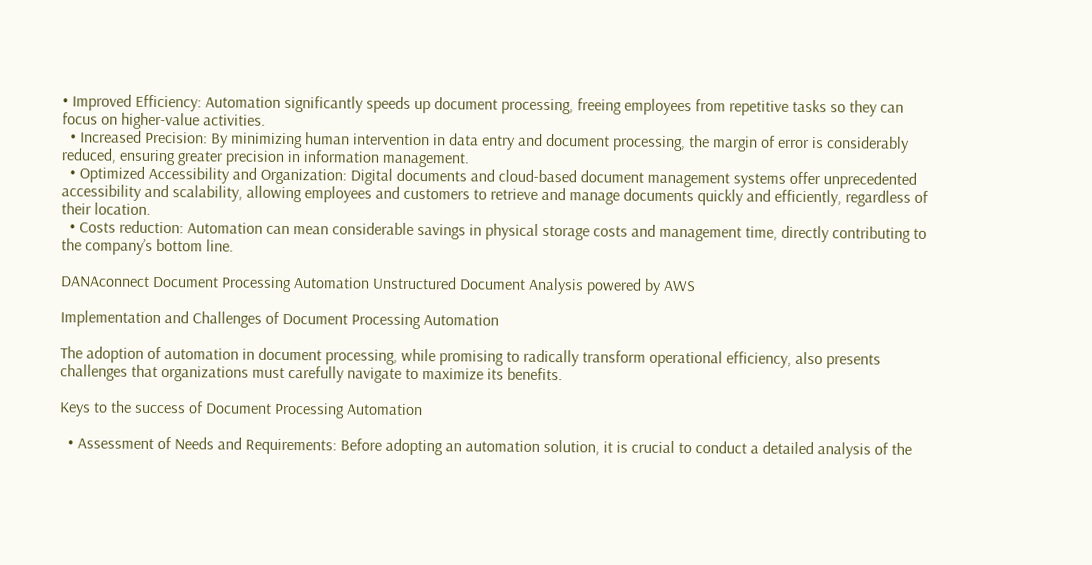• Improved Efficiency: Automation significantly speeds up document processing, freeing employees from repetitive tasks so they can focus on higher-value activities.
  • Increased Precision: By minimizing human intervention in data entry and document processing, the margin of error is considerably reduced, ensuring greater precision in information management.
  • Optimized Accessibility and Organization: Digital documents and cloud-based document management systems offer unprecedented accessibility and scalability, allowing employees and customers to retrieve and manage documents quickly and efficiently, regardless of their location.
  • Costs reduction: Automation can mean considerable savings in physical storage costs and management time, directly contributing to the company’s bottom line.

DANAconnect Document Processing Automation Unstructured Document Analysis powered by AWS

Implementation and Challenges of Document Processing Automation

The adoption of automation in document processing, while promising to radically transform operational efficiency, also presents challenges that organizations must carefully navigate to maximize its benefits.

Keys to the success of Document Processing Automation

  • Assessment of Needs and Requirements: Before adopting an automation solution, it is crucial to conduct a detailed analysis of the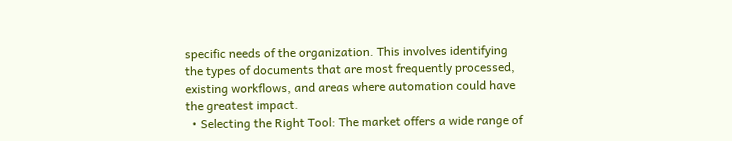specific needs of the organization. This involves identifying the types of documents that are most frequently processed, existing workflows, and areas where automation could have the greatest impact.
  • Selecting the Right Tool: The market offers a wide range of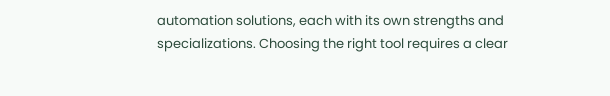automation solutions, each with its own strengths and specializations. Choosing the right tool requires a clear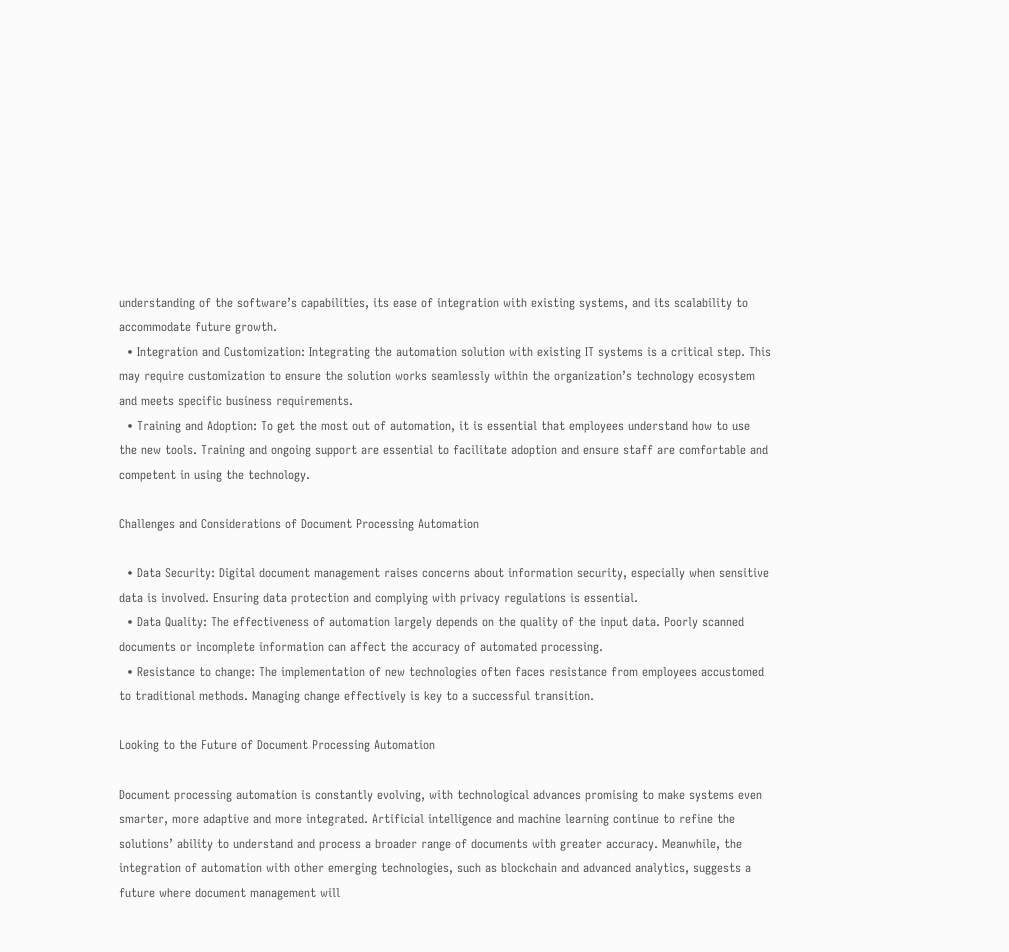understanding of the software’s capabilities, its ease of integration with existing systems, and its scalability to accommodate future growth.
  • Integration and Customization: Integrating the automation solution with existing IT systems is a critical step. This may require customization to ensure the solution works seamlessly within the organization’s technology ecosystem and meets specific business requirements.
  • Training and Adoption: To get the most out of automation, it is essential that employees understand how to use the new tools. Training and ongoing support are essential to facilitate adoption and ensure staff are comfortable and competent in using the technology.

Challenges and Considerations of Document Processing Automation

  • Data Security: Digital document management raises concerns about information security, especially when sensitive data is involved. Ensuring data protection and complying with privacy regulations is essential.
  • Data Quality: The effectiveness of automation largely depends on the quality of the input data. Poorly scanned documents or incomplete information can affect the accuracy of automated processing.
  • Resistance to change: The implementation of new technologies often faces resistance from employees accustomed to traditional methods. Managing change effectively is key to a successful transition.

Looking to the Future of Document Processing Automation

Document processing automation is constantly evolving, with technological advances promising to make systems even smarter, more adaptive and more integrated. Artificial intelligence and machine learning continue to refine the solutions’ ability to understand and process a broader range of documents with greater accuracy. Meanwhile, the integration of automation with other emerging technologies, such as blockchain and advanced analytics, suggests a future where document management will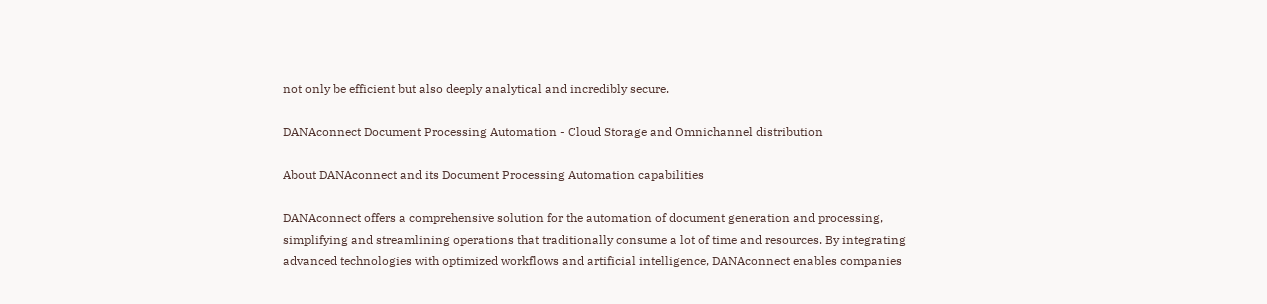not only be efficient but also deeply analytical and incredibly secure.

DANAconnect Document Processing Automation - Cloud Storage and Omnichannel distribution

About DANAconnect and its Document Processing Automation capabilities

DANAconnect offers a comprehensive solution for the automation of document generation and processing, simplifying and streamlining operations that traditionally consume a lot of time and resources. By integrating advanced technologies with optimized workflows and artificial intelligence, DANAconnect enables companies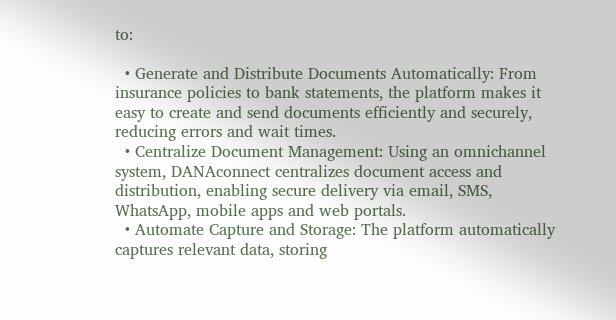to:

  • Generate and Distribute Documents Automatically: From insurance policies to bank statements, the platform makes it easy to create and send documents efficiently and securely, reducing errors and wait times.
  • Centralize Document Management: Using an omnichannel system, DANAconnect centralizes document access and distribution, enabling secure delivery via email, SMS, WhatsApp, mobile apps and web portals.
  • Automate Capture and Storage: The platform automatically captures relevant data, storing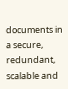documents in a secure, redundant, scalable and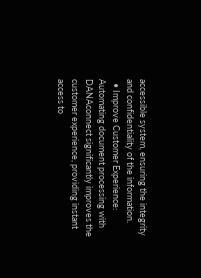accessible system, ensuring the integrity and confidentiality of the information.
  • Improve Customer Experience: Automating document processing with DANAconnect significantly improves the customer experience, providing instant access to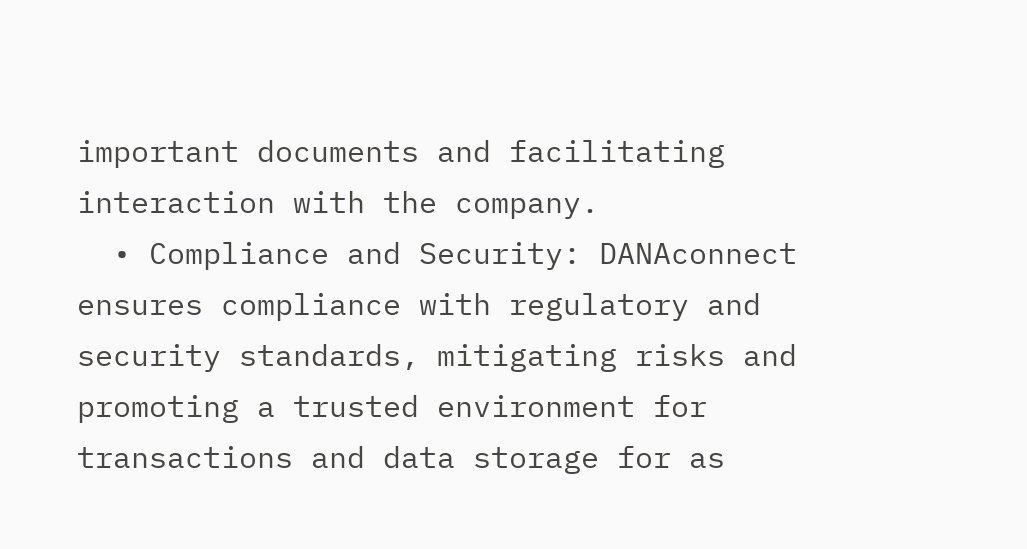important documents and facilitating interaction with the company.
  • Compliance and Security: DANAconnect ensures compliance with regulatory and security standards, mitigating risks and promoting a trusted environment for transactions and data storage for as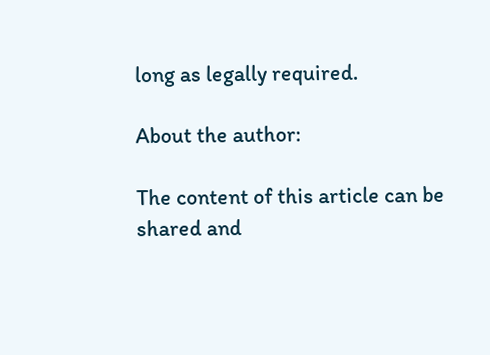long as legally required.

About the author:

The content of this article can be shared and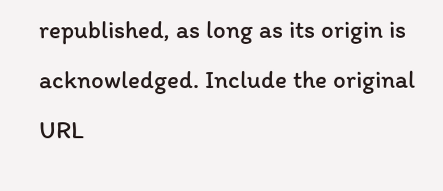republished, as long as its origin is acknowledged. Include the original URL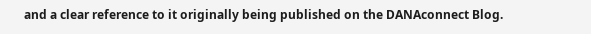and a clear reference to it originally being published on the DANAconnect Blog.